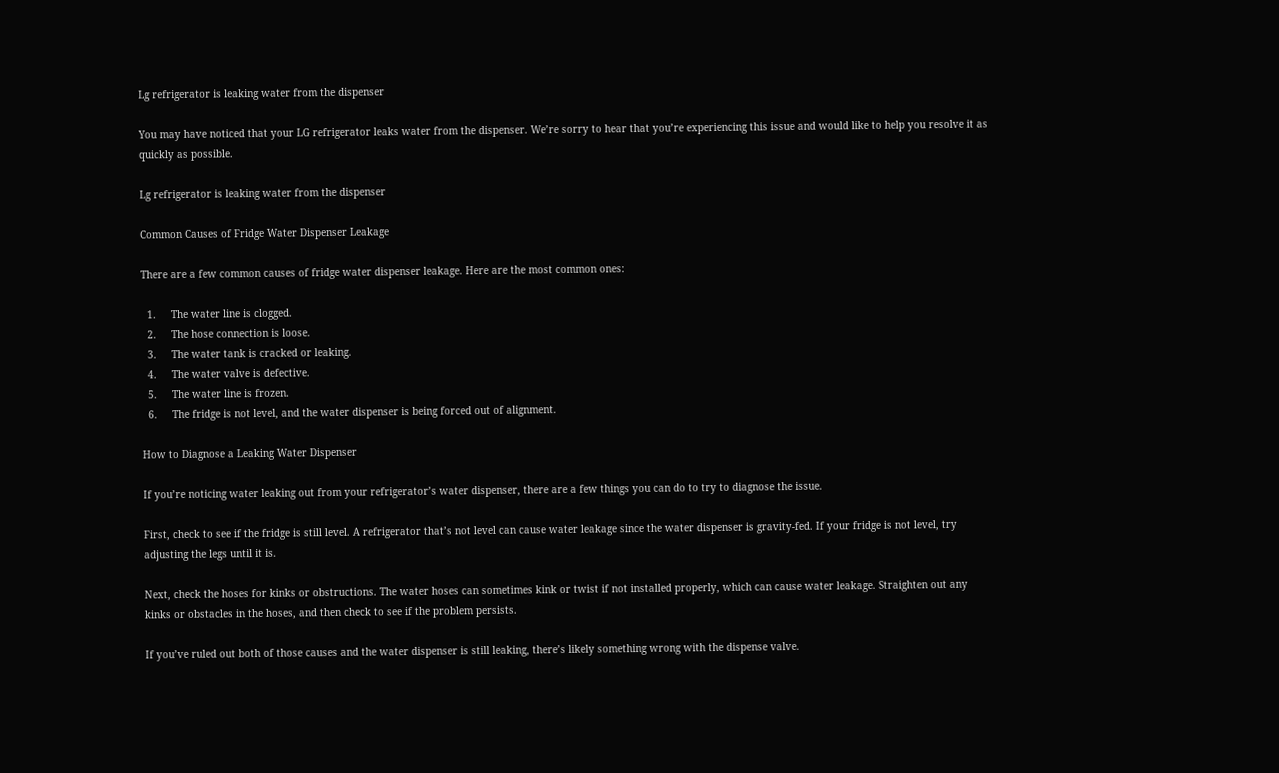Lg refrigerator is leaking water from the dispenser

You may have noticed that your LG refrigerator leaks water from the dispenser. We’re sorry to hear that you’re experiencing this issue and would like to help you resolve it as quickly as possible.

Lg refrigerator is leaking water from the dispenser

Common Causes of Fridge Water Dispenser Leakage

There are a few common causes of fridge water dispenser leakage. Here are the most common ones:

  1.     The water line is clogged.
  2.     The hose connection is loose.
  3.     The water tank is cracked or leaking.
  4.     The water valve is defective.
  5.     The water line is frozen.
  6.     The fridge is not level, and the water dispenser is being forced out of alignment.

How to Diagnose a Leaking Water Dispenser

If you’re noticing water leaking out from your refrigerator’s water dispenser, there are a few things you can do to try to diagnose the issue.

First, check to see if the fridge is still level. A refrigerator that’s not level can cause water leakage since the water dispenser is gravity-fed. If your fridge is not level, try adjusting the legs until it is.

Next, check the hoses for kinks or obstructions. The water hoses can sometimes kink or twist if not installed properly, which can cause water leakage. Straighten out any kinks or obstacles in the hoses, and then check to see if the problem persists.

If you’ve ruled out both of those causes and the water dispenser is still leaking, there’s likely something wrong with the dispense valve.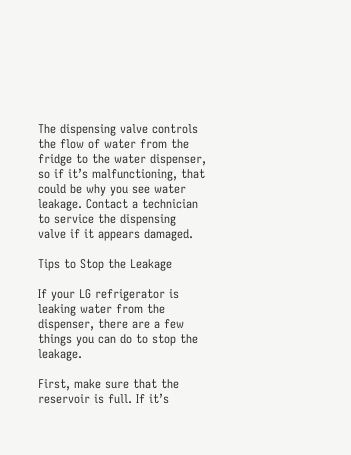The dispensing valve controls the flow of water from the fridge to the water dispenser, so if it’s malfunctioning, that could be why you see water leakage. Contact a technician to service the dispensing valve if it appears damaged.

Tips to Stop the Leakage

If your LG refrigerator is leaking water from the dispenser, there are a few things you can do to stop the leakage.

First, make sure that the reservoir is full. If it’s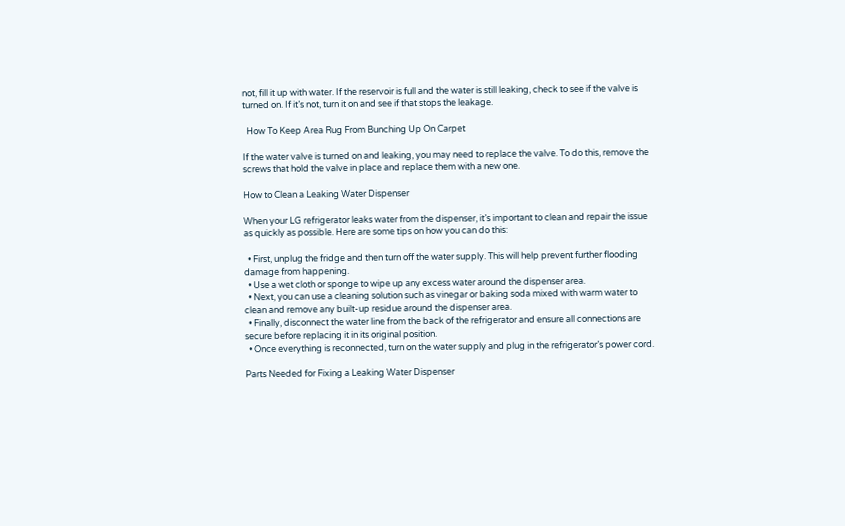not, fill it up with water. If the reservoir is full and the water is still leaking, check to see if the valve is turned on. If it’s not, turn it on and see if that stops the leakage.

  How To Keep Area Rug From Bunching Up On Carpet

If the water valve is turned on and leaking, you may need to replace the valve. To do this, remove the screws that hold the valve in place and replace them with a new one.

How to Clean a Leaking Water Dispenser

When your LG refrigerator leaks water from the dispenser, it’s important to clean and repair the issue as quickly as possible. Here are some tips on how you can do this:

  • First, unplug the fridge and then turn off the water supply. This will help prevent further flooding damage from happening.
  • Use a wet cloth or sponge to wipe up any excess water around the dispenser area.
  • Next, you can use a cleaning solution such as vinegar or baking soda mixed with warm water to clean and remove any built-up residue around the dispenser area.
  • Finally, disconnect the water line from the back of the refrigerator and ensure all connections are secure before replacing it in its original position.
  • Once everything is reconnected, turn on the water supply and plug in the refrigerator’s power cord.

Parts Needed for Fixing a Leaking Water Dispenser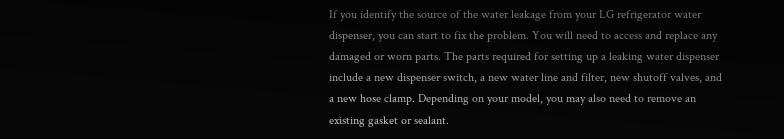If you identify the source of the water leakage from your LG refrigerator water dispenser, you can start to fix the problem. You will need to access and replace any damaged or worn parts. The parts required for setting up a leaking water dispenser include a new dispenser switch, a new water line and filter, new shutoff valves, and a new hose clamp. Depending on your model, you may also need to remove an existing gasket or sealant.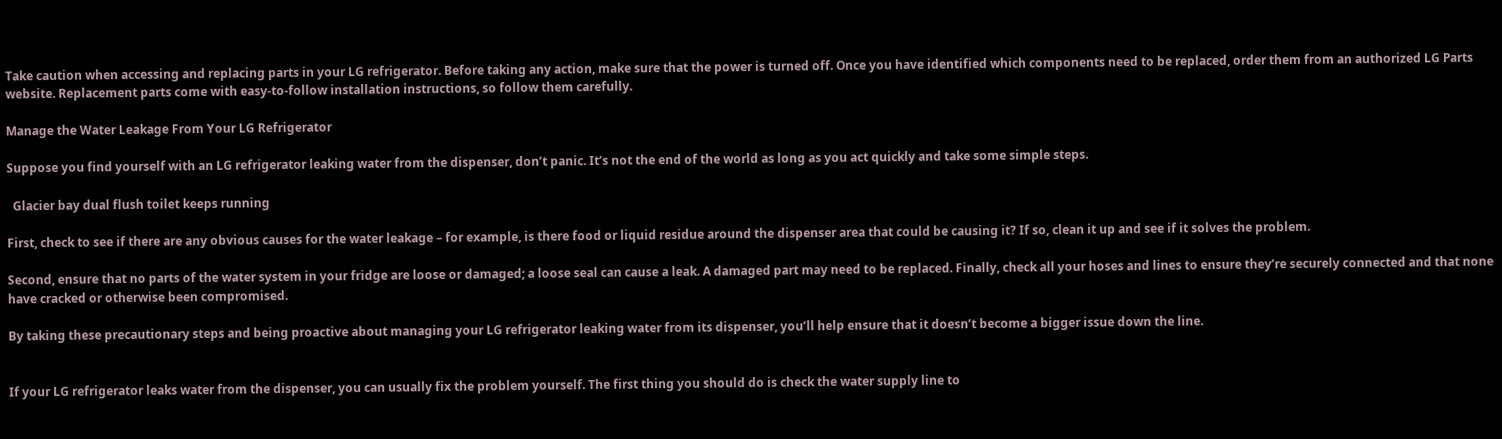Take caution when accessing and replacing parts in your LG refrigerator. Before taking any action, make sure that the power is turned off. Once you have identified which components need to be replaced, order them from an authorized LG Parts website. Replacement parts come with easy-to-follow installation instructions, so follow them carefully.

Manage the Water Leakage From Your LG Refrigerator

Suppose you find yourself with an LG refrigerator leaking water from the dispenser, don’t panic. It’s not the end of the world as long as you act quickly and take some simple steps.

  Glacier bay dual flush toilet keeps running

First, check to see if there are any obvious causes for the water leakage – for example, is there food or liquid residue around the dispenser area that could be causing it? If so, clean it up and see if it solves the problem.

Second, ensure that no parts of the water system in your fridge are loose or damaged; a loose seal can cause a leak. A damaged part may need to be replaced. Finally, check all your hoses and lines to ensure they’re securely connected and that none have cracked or otherwise been compromised.

By taking these precautionary steps and being proactive about managing your LG refrigerator leaking water from its dispenser, you’ll help ensure that it doesn’t become a bigger issue down the line.


If your LG refrigerator leaks water from the dispenser, you can usually fix the problem yourself. The first thing you should do is check the water supply line to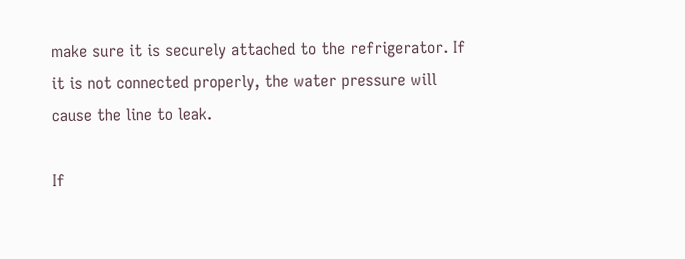make sure it is securely attached to the refrigerator. If it is not connected properly, the water pressure will cause the line to leak.

If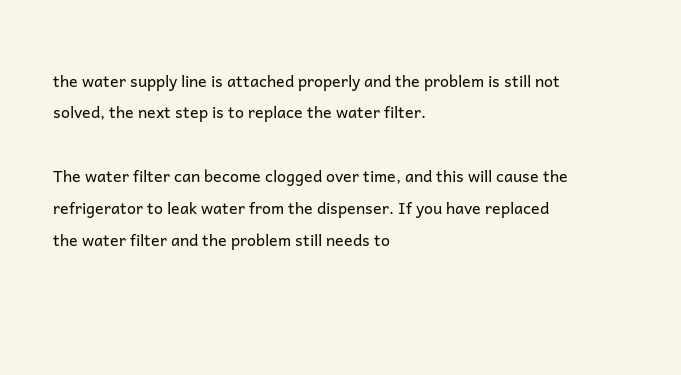the water supply line is attached properly and the problem is still not solved, the next step is to replace the water filter.

The water filter can become clogged over time, and this will cause the refrigerator to leak water from the dispenser. If you have replaced the water filter and the problem still needs to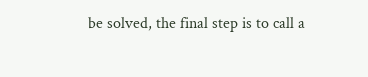be solved, the final step is to call a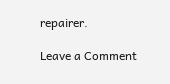repairer.

Leave a Comment